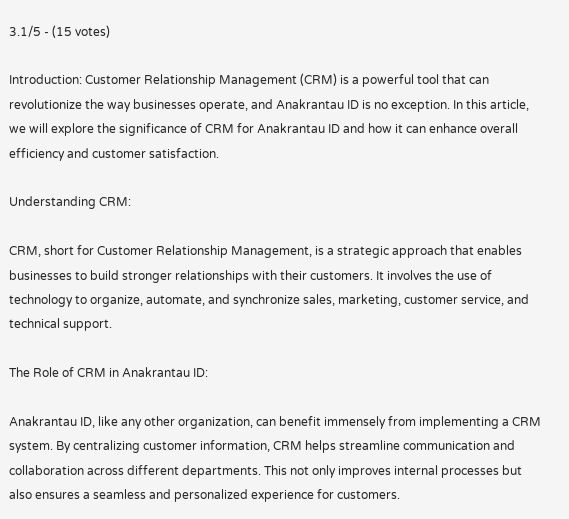3.1/5 - (15 votes)

Introduction: Customer Relationship Management (CRM) is a powerful tool that can revolutionize the way businesses operate, and Anakrantau ID is no exception. In this article, we will explore the significance of CRM for Anakrantau ID and how it can enhance overall efficiency and customer satisfaction.

Understanding CRM:

CRM, short for Customer Relationship Management, is a strategic approach that enables businesses to build stronger relationships with their customers. It involves the use of technology to organize, automate, and synchronize sales, marketing, customer service, and technical support.

The Role of CRM in Anakrantau ID:

Anakrantau ID, like any other organization, can benefit immensely from implementing a CRM system. By centralizing customer information, CRM helps streamline communication and collaboration across different departments. This not only improves internal processes but also ensures a seamless and personalized experience for customers.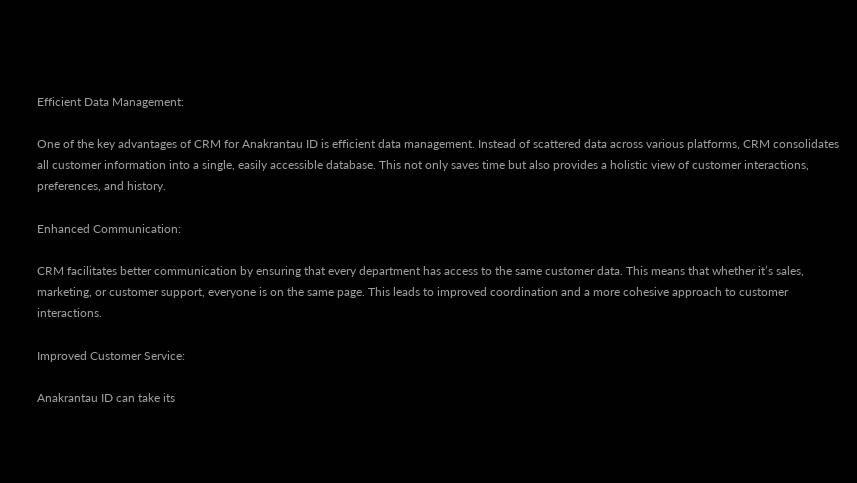Efficient Data Management:

One of the key advantages of CRM for Anakrantau ID is efficient data management. Instead of scattered data across various platforms, CRM consolidates all customer information into a single, easily accessible database. This not only saves time but also provides a holistic view of customer interactions, preferences, and history.

Enhanced Communication:

CRM facilitates better communication by ensuring that every department has access to the same customer data. This means that whether it’s sales, marketing, or customer support, everyone is on the same page. This leads to improved coordination and a more cohesive approach to customer interactions.

Improved Customer Service:

Anakrantau ID can take its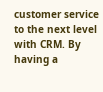customer service to the next level with CRM. By having a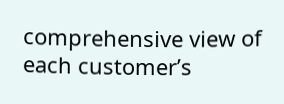comprehensive view of each customer’s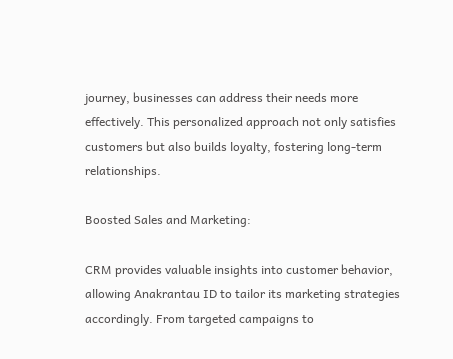journey, businesses can address their needs more effectively. This personalized approach not only satisfies customers but also builds loyalty, fostering long-term relationships.

Boosted Sales and Marketing:

CRM provides valuable insights into customer behavior, allowing Anakrantau ID to tailor its marketing strategies accordingly. From targeted campaigns to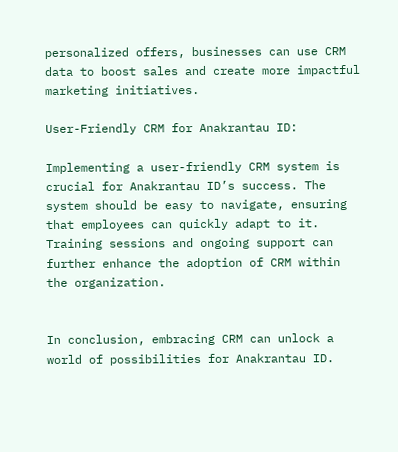personalized offers, businesses can use CRM data to boost sales and create more impactful marketing initiatives.

User-Friendly CRM for Anakrantau ID:

Implementing a user-friendly CRM system is crucial for Anakrantau ID’s success. The system should be easy to navigate, ensuring that employees can quickly adapt to it. Training sessions and ongoing support can further enhance the adoption of CRM within the organization.


In conclusion, embracing CRM can unlock a world of possibilities for Anakrantau ID.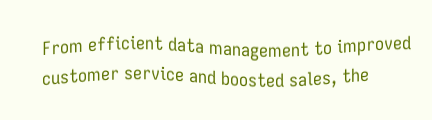From efficient data management to improved customer service and boosted sales, the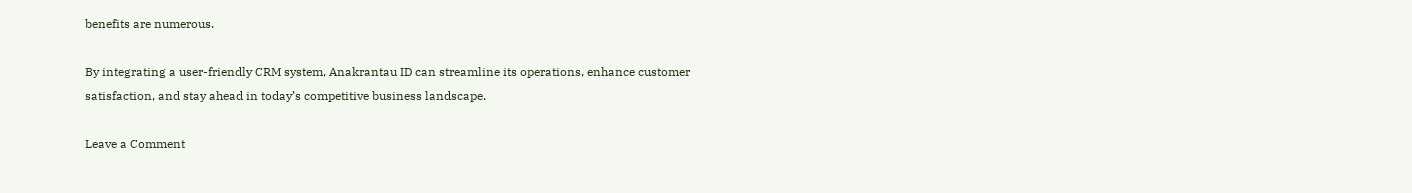benefits are numerous.

By integrating a user-friendly CRM system, Anakrantau ID can streamline its operations, enhance customer satisfaction, and stay ahead in today’s competitive business landscape.

Leave a Comment